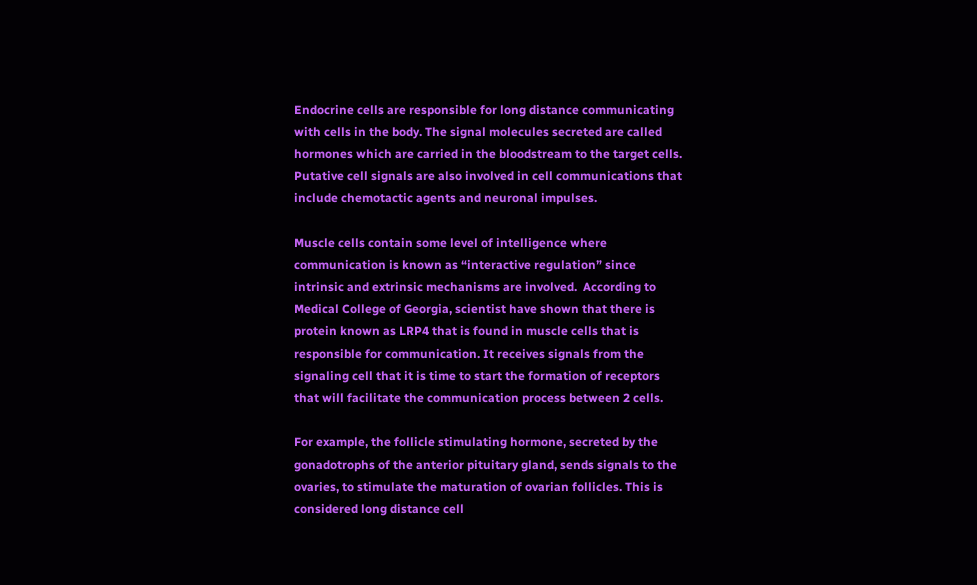Endocrine cells are responsible for long distance communicating with cells in the body. The signal molecules secreted are called hormones which are carried in the bloodstream to the target cells. Putative cell signals are also involved in cell communications that include chemotactic agents and neuronal impulses.

Muscle cells contain some level of intelligence where communication is known as “interactive regulation” since intrinsic and extrinsic mechanisms are involved.  According to Medical College of Georgia, scientist have shown that there is protein known as LRP4 that is found in muscle cells that is responsible for communication. It receives signals from the signaling cell that it is time to start the formation of receptors that will facilitate the communication process between 2 cells.

For example, the follicle stimulating hormone, secreted by the gonadotrophs of the anterior pituitary gland, sends signals to the ovaries, to stimulate the maturation of ovarian follicles. This is considered long distance cell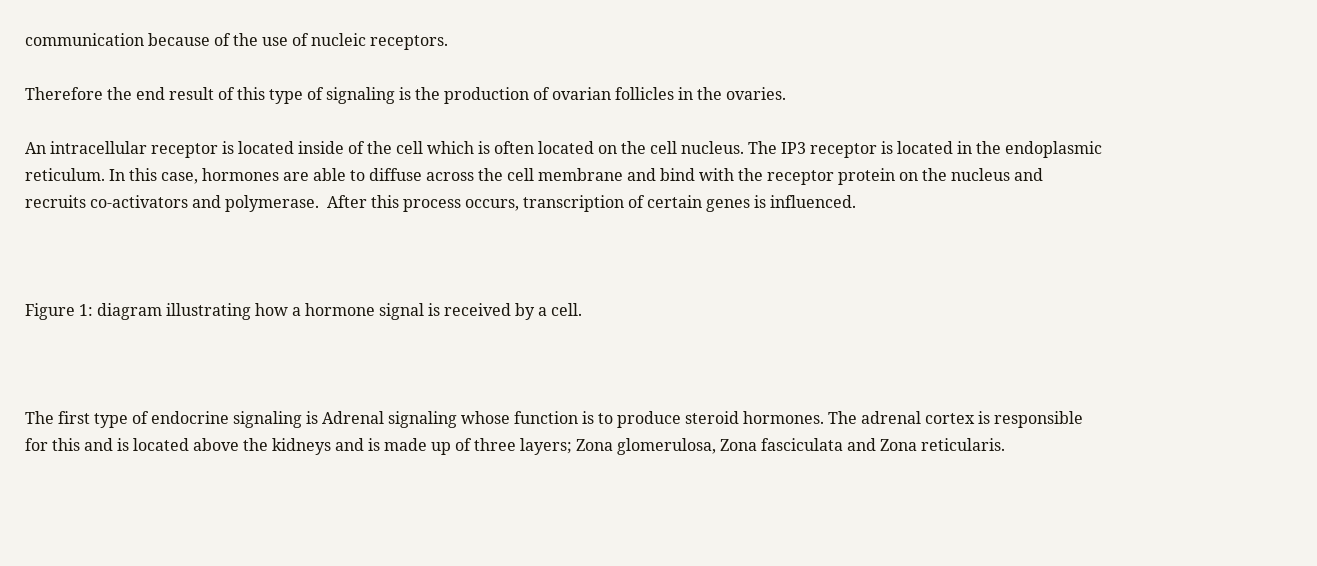communication because of the use of nucleic receptors.

Therefore the end result of this type of signaling is the production of ovarian follicles in the ovaries.

An intracellular receptor is located inside of the cell which is often located on the cell nucleus. The IP3 receptor is located in the endoplasmic reticulum. In this case, hormones are able to diffuse across the cell membrane and bind with the receptor protein on the nucleus and recruits co-activators and polymerase.  After this process occurs, transcription of certain genes is influenced.



Figure 1: diagram illustrating how a hormone signal is received by a cell.



The first type of endocrine signaling is Adrenal signaling whose function is to produce steroid hormones. The adrenal cortex is responsible for this and is located above the kidneys and is made up of three layers; Zona glomerulosa, Zona fasciculata and Zona reticularis.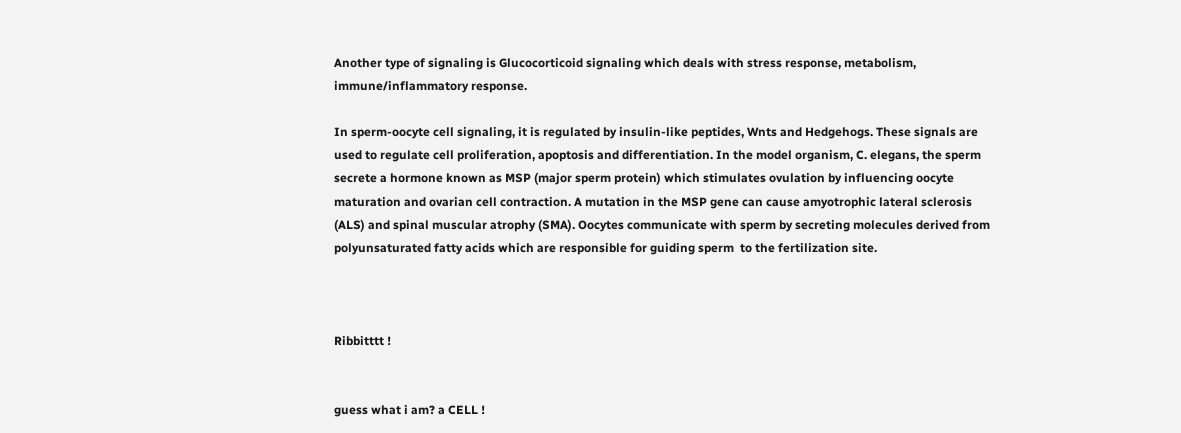Another type of signaling is Glucocorticoid signaling which deals with stress response, metabolism, immune/inflammatory response.

In sperm-oocyte cell signaling, it is regulated by insulin-like peptides, Wnts and Hedgehogs. These signals are used to regulate cell proliferation, apoptosis and differentiation. In the model organism, C. elegans, the sperm secrete a hormone known as MSP (major sperm protein) which stimulates ovulation by influencing oocyte maturation and ovarian cell contraction. A mutation in the MSP gene can cause amyotrophic lateral sclerosis (ALS) and spinal muscular atrophy (SMA). Oocytes communicate with sperm by secreting molecules derived from polyunsaturated fatty acids which are responsible for guiding sperm  to the fertilization site.



Ribbitttt !


guess what i am? a CELL !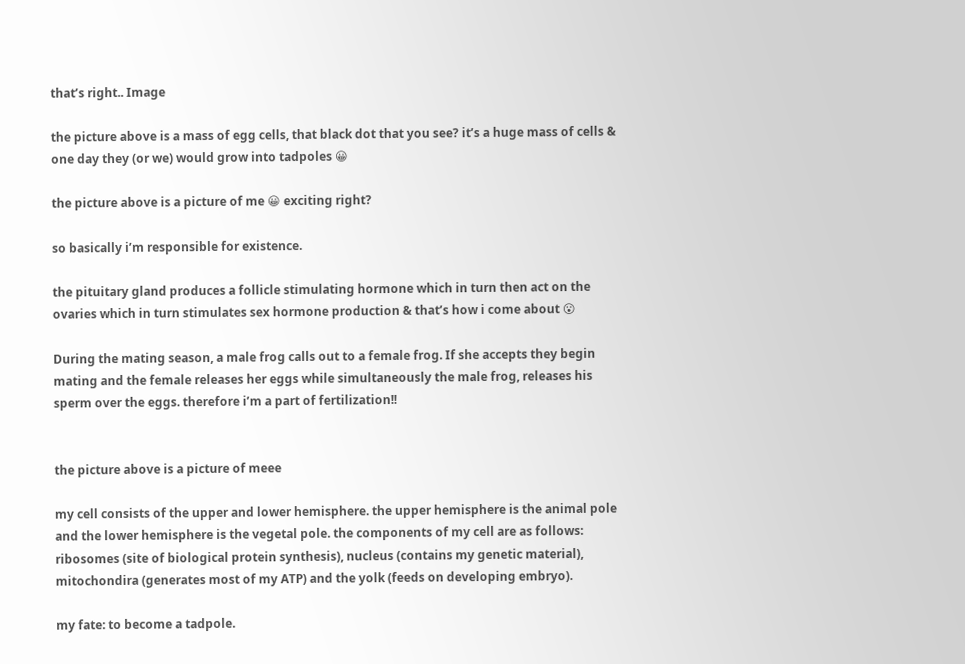that’s right.. Image

the picture above is a mass of egg cells, that black dot that you see? it’s a huge mass of cells & one day they (or we) would grow into tadpoles 😀

the picture above is a picture of me 😀 exciting right?

so basically i’m responsible for existence.

the pituitary gland produces a follicle stimulating hormone which in turn then act on the ovaries which in turn stimulates sex hormone production & that’s how i come about 😮

During the mating season, a male frog calls out to a female frog. If she accepts they begin mating and the female releases her eggs while simultaneously the male frog, releases his sperm over the eggs. therefore i’m a part of fertilization!!


the picture above is a picture of meee

my cell consists of the upper and lower hemisphere. the upper hemisphere is the animal pole and the lower hemisphere is the vegetal pole. the components of my cell are as follows: ribosomes (site of biological protein synthesis), nucleus (contains my genetic material), mitochondira (generates most of my ATP) and the yolk (feeds on developing embryo).

my fate: to become a tadpole.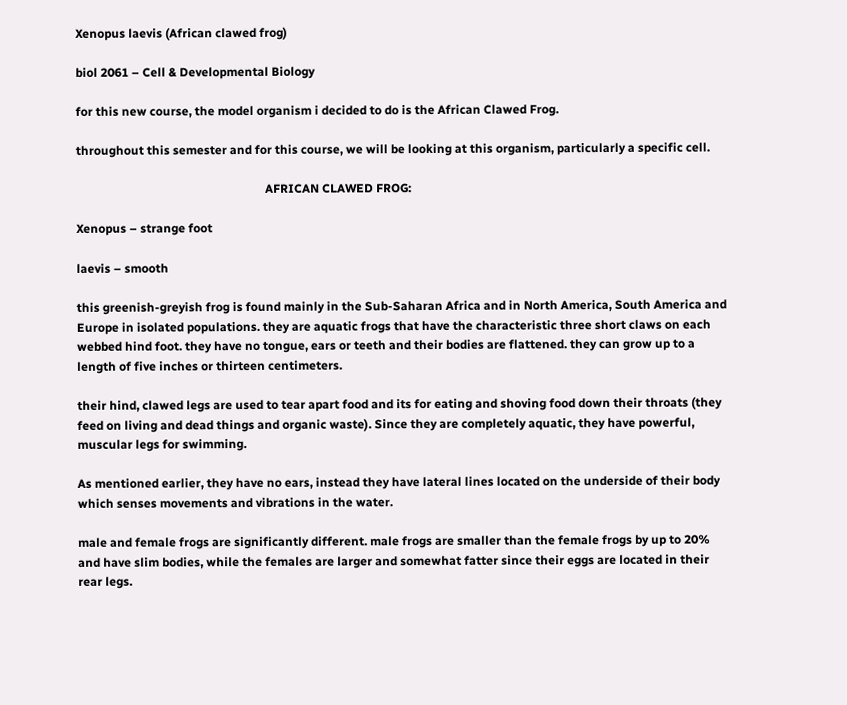Xenopus laevis (African clawed frog)

biol 2061 – Cell & Developmental Biology

for this new course, the model organism i decided to do is the African Clawed Frog.

throughout this semester and for this course, we will be looking at this organism, particularly a specific cell.

                                                               AFRICAN CLAWED FROG:

Xenopus – strange foot

laevis – smooth

this greenish-greyish frog is found mainly in the Sub-Saharan Africa and in North America, South America and Europe in isolated populations. they are aquatic frogs that have the characteristic three short claws on each webbed hind foot. they have no tongue, ears or teeth and their bodies are flattened. they can grow up to a length of five inches or thirteen centimeters.

their hind, clawed legs are used to tear apart food and its for eating and shoving food down their throats (they feed on living and dead things and organic waste). Since they are completely aquatic, they have powerful, muscular legs for swimming.

As mentioned earlier, they have no ears, instead they have lateral lines located on the underside of their body which senses movements and vibrations in the water.

male and female frogs are significantly different. male frogs are smaller than the female frogs by up to 20% and have slim bodies, while the females are larger and somewhat fatter since their eggs are located in their rear legs.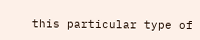this particular type of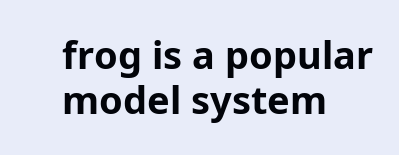frog is a popular model system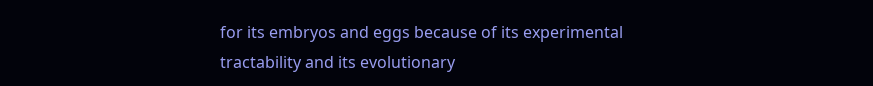for its embryos and eggs because of its experimental tractability and its evolutionary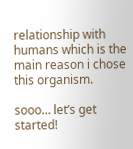relationship with humans which is the main reason i chose this organism.

sooo… let’s get started!